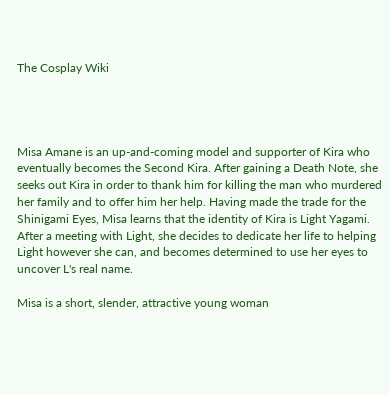The Cosplay Wiki




Misa Amane is an up-and-coming model and supporter of Kira who eventually becomes the Second Kira. After gaining a Death Note, she seeks out Kira in order to thank him for killing the man who murdered her family and to offer him her help. Having made the trade for the Shinigami Eyes, Misa learns that the identity of Kira is Light Yagami. After a meeting with Light, she decides to dedicate her life to helping Light however she can, and becomes determined to use her eyes to uncover L's real name.

Misa is a short, slender, attractive young woman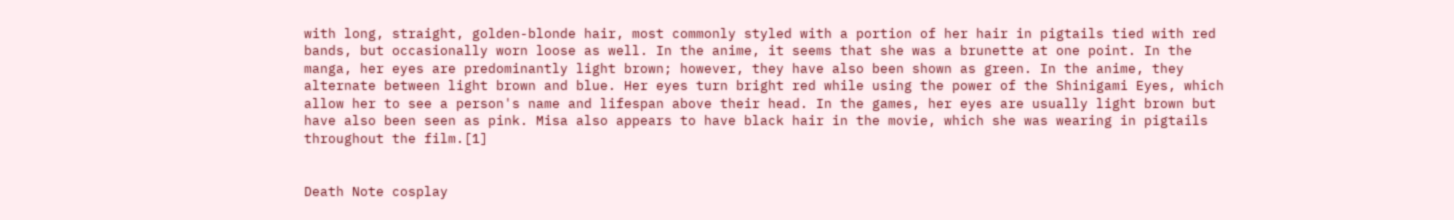with long, straight, golden-blonde hair, most commonly styled with a portion of her hair in pigtails tied with red bands, but occasionally worn loose as well. In the anime, it seems that she was a brunette at one point. In the manga, her eyes are predominantly light brown; however, they have also been shown as green. In the anime, they alternate between light brown and blue. Her eyes turn bright red while using the power of the Shinigami Eyes, which allow her to see a person's name and lifespan above their head. In the games, her eyes are usually light brown but have also been seen as pink. Misa also appears to have black hair in the movie, which she was wearing in pigtails throughout the film.[1]


Death Note cosplay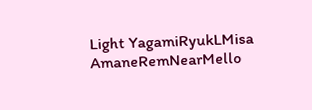Light YagamiRyukLMisa AmaneRemNearMello